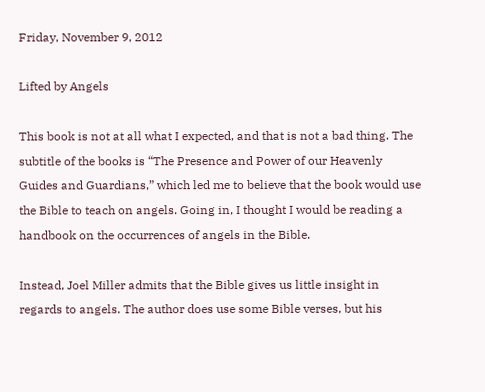Friday, November 9, 2012

Lifted by Angels

This book is not at all what I expected, and that is not a bad thing. The subtitle of the books is “The Presence and Power of our Heavenly Guides and Guardians,” which led me to believe that the book would use the Bible to teach on angels. Going in, I thought I would be reading a handbook on the occurrences of angels in the Bible.

Instead, Joel Miller admits that the Bible gives us little insight in regards to angels. The author does use some Bible verses, but his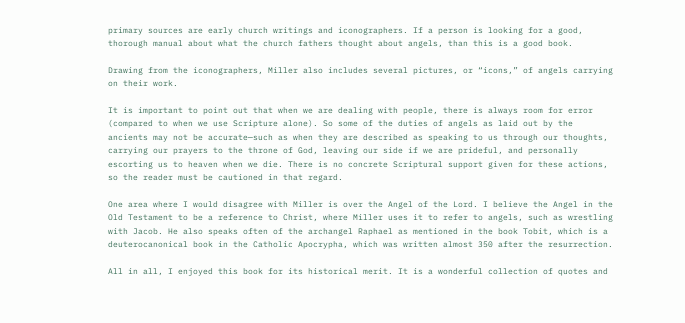primary sources are early church writings and iconographers. If a person is looking for a good, thorough manual about what the church fathers thought about angels, than this is a good book.

Drawing from the iconographers, Miller also includes several pictures, or “icons,” of angels carrying on their work.

It is important to point out that when we are dealing with people, there is always room for error (compared to when we use Scripture alone). So some of the duties of angels as laid out by the ancients may not be accurate—such as when they are described as speaking to us through our thoughts, carrying our prayers to the throne of God, leaving our side if we are prideful, and personally escorting us to heaven when we die. There is no concrete Scriptural support given for these actions, so the reader must be cautioned in that regard.

One area where I would disagree with Miller is over the Angel of the Lord. I believe the Angel in the Old Testament to be a reference to Christ, where Miller uses it to refer to angels, such as wrestling with Jacob. He also speaks often of the archangel Raphael as mentioned in the book Tobit, which is a deuterocanonical book in the Catholic Apocrypha, which was written almost 350 after the resurrection.

All in all, I enjoyed this book for its historical merit. It is a wonderful collection of quotes and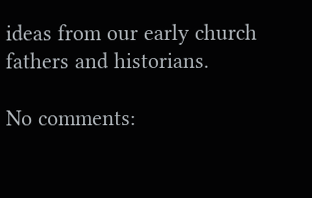ideas from our early church fathers and historians.

No comments: